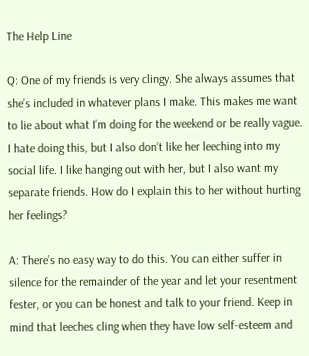The Help Line

Q: One of my friends is very clingy. She always assumes that she’s included in whatever plans I make. This makes me want to lie about what I’m doing for the weekend or be really vague. I hate doing this, but I also don’t like her leeching into my social life. I like hanging out with her, but I also want my separate friends. How do I explain this to her without hurting her feelings?

A: There’s no easy way to do this. You can either suffer in silence for the remainder of the year and let your resentment fester, or you can be honest and talk to your friend. Keep in mind that leeches cling when they have low self-esteem and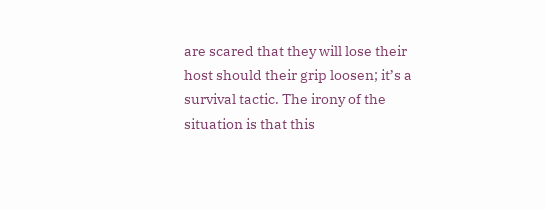are scared that they will lose their host should their grip loosen; it’s a survival tactic. The irony of the situation is that this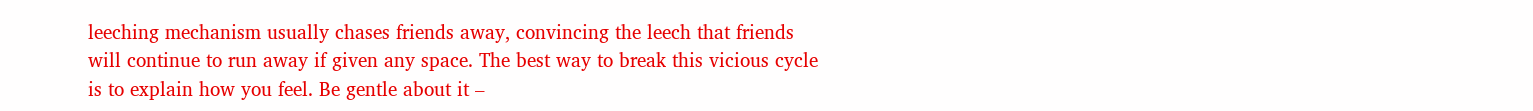leeching mechanism usually chases friends away, convincing the leech that friends will continue to run away if given any space. The best way to break this vicious cycle is to explain how you feel. Be gentle about it –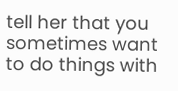tell her that you sometimes want to do things with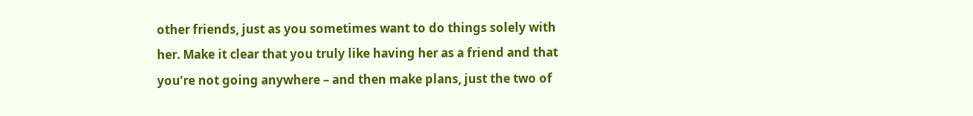other friends, just as you sometimes want to do things solely with her. Make it clear that you truly like having her as a friend and that you’re not going anywhere – and then make plans, just the two of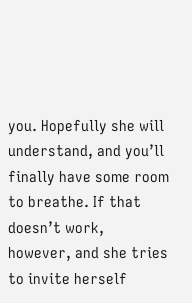you. Hopefully she will understand, and you’ll finally have some room to breathe. If that doesn’t work, however, and she tries to invite herself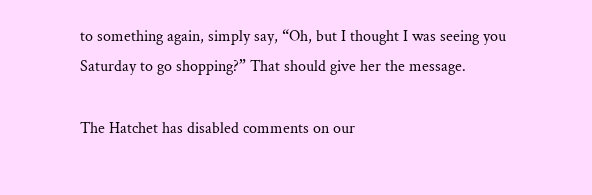to something again, simply say, “Oh, but I thought I was seeing you Saturday to go shopping?” That should give her the message.

The Hatchet has disabled comments on our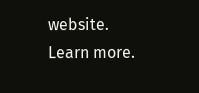website. Learn more.